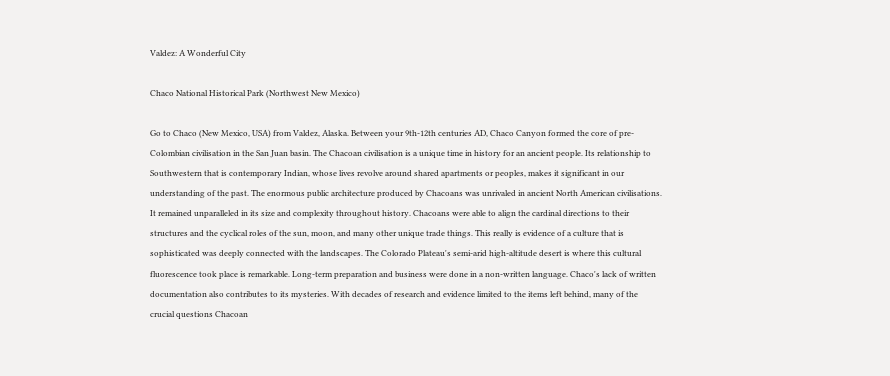Valdez: A Wonderful City

Chaco National Historical Park (Northwest New Mexico)

Go to Chaco (New Mexico, USA) from Valdez, Alaska. Between your 9th-12th centuries AD, Chaco Canyon formed the core of pre-Colombian civilisation in the San Juan basin. The Chacoan civilisation is a unique time in history for an ancient people. Its relationship to Southwestern that is contemporary Indian, whose lives revolve around shared apartments or peoples, makes it significant in our understanding of the past. The enormous public architecture produced by Chacoans was unrivaled in ancient North American civilisations. It remained unparalleled in its size and complexity throughout history. Chacoans were able to align the cardinal directions to their structures and the cyclical roles of the sun, moon, and many other unique trade things. This really is evidence of a culture that is sophisticated was deeply connected with the landscapes. The Colorado Plateau's semi-arid high-altitude desert is where this cultural fluorescence took place is remarkable. Long-term preparation and business were done in a non-written language. Chaco's lack of written documentation also contributes to its mysteries. With decades of research and evidence limited to the items left behind, many of the crucial questions Chacoan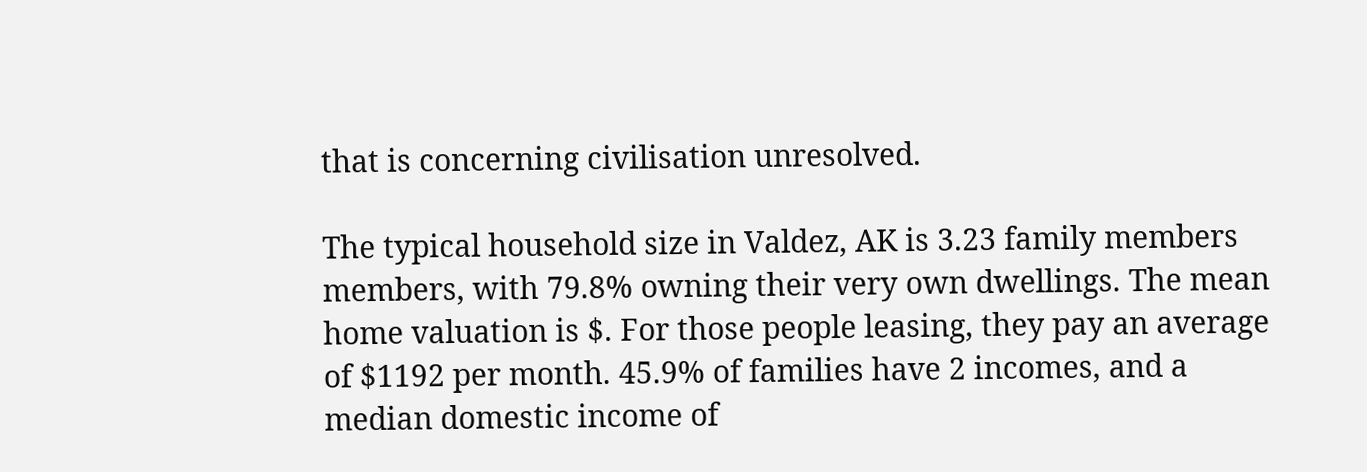that is concerning civilisation unresolved.

The typical household size in Valdez, AK is 3.23 family members members, with 79.8% owning their very own dwellings. The mean home valuation is $. For those people leasing, they pay an average of $1192 per month. 45.9% of families have 2 incomes, and a median domestic income of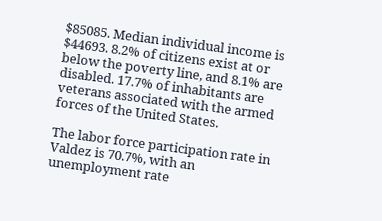$85085. Median individual income is $44693. 8.2% of citizens exist at or below the poverty line, and 8.1% are disabled. 17.7% of inhabitants are veterans associated with the armed forces of the United States.

The labor force participation rate in Valdez is 70.7%, with an unemployment rate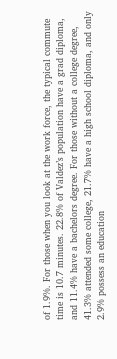of 1.9%. For those when you look at the work force, the typical commute time is 10.7 minutes. 22.8% of Valdez’s population have a grad diploma, and 11.4% have a bachelors degree. For those without a college degree, 41.3% attended some college, 21.7% have a high school diploma, and only 2.9% possess an education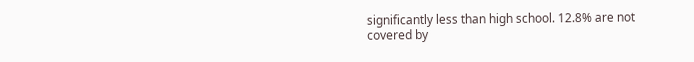significantly less than high school. 12.8% are not covered by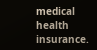medical health insurance.